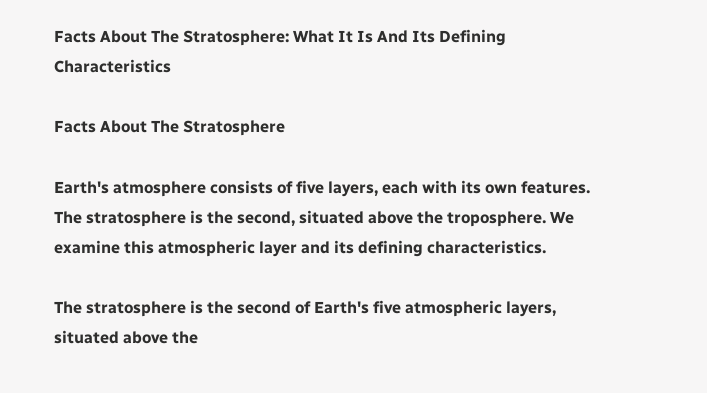Facts About The Stratosphere: What It Is And Its Defining Characteristics

Facts About The Stratosphere

Earth's atmosphere consists of five layers, each with its own features. The stratosphere is the second, situated above the troposphere. We examine this atmospheric layer and its defining characteristics.

The stratosphere is the second of Earth's five atmospheric layers, situated above the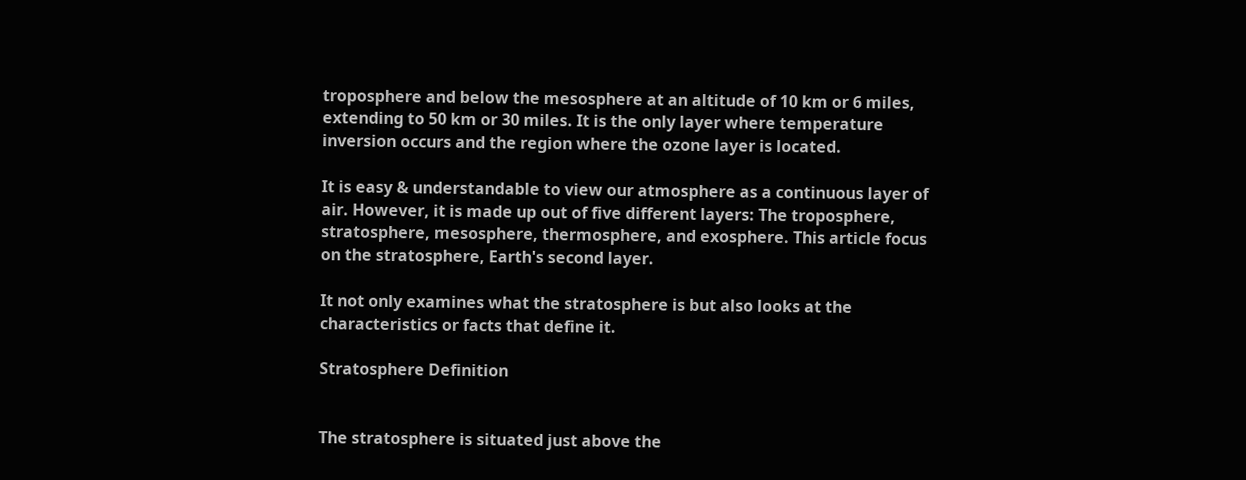troposphere and below the mesosphere at an altitude of 10 km or 6 miles, extending to 50 km or 30 miles. It is the only layer where temperature inversion occurs and the region where the ozone layer is located.

It is easy & understandable to view our atmosphere as a continuous layer of air. However, it is made up out of five different layers: The troposphere, stratosphere, mesosphere, thermosphere, and exosphere. This article focus on the stratosphere, Earth's second layer.

It not only examines what the stratosphere is but also looks at the characteristics or facts that define it.

Stratosphere Definition


The stratosphere is situated just above the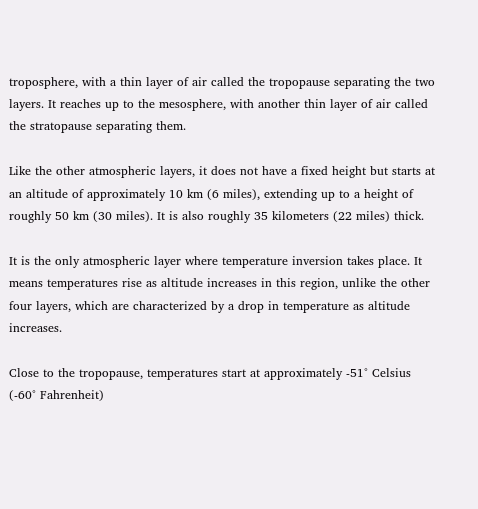troposphere, with a thin layer of air called the tropopause separating the two layers. It reaches up to the mesosphere, with another thin layer of air called the stratopause separating them.

Like the other atmospheric layers, it does not have a fixed height but starts at an altitude of approximately 10 km (6 miles), extending up to a height of roughly 50 km (30 miles). It is also roughly 35 kilometers (22 miles) thick.

It is the only atmospheric layer where temperature inversion takes place. It means temperatures rise as altitude increases in this region, unlike the other four layers, which are characterized by a drop in temperature as altitude increases.

Close to the tropopause, temperatures start at approximately -51° Celsius (-60° Fahrenheit)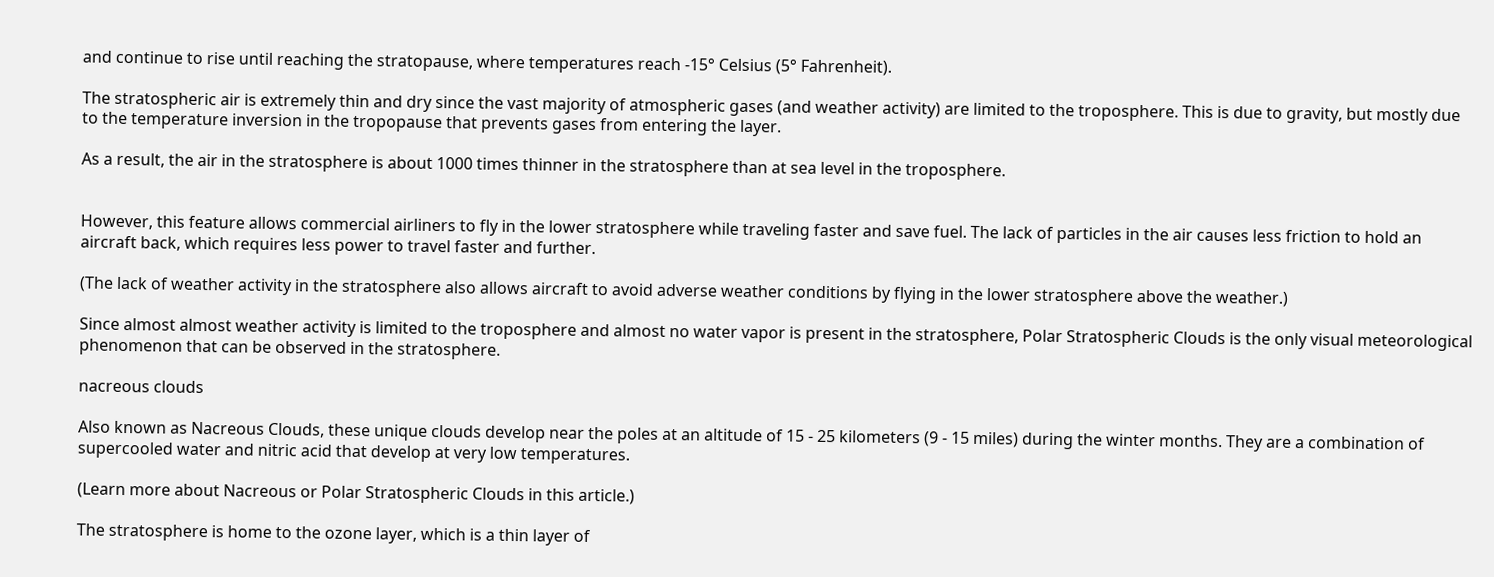and continue to rise until reaching the stratopause, where temperatures reach -15° Celsius (5° Fahrenheit).

The stratospheric air is extremely thin and dry since the vast majority of atmospheric gases (and weather activity) are limited to the troposphere. This is due to gravity, but mostly due to the temperature inversion in the tropopause that prevents gases from entering the layer.

As a result, the air in the stratosphere is about 1000 times thinner in the stratosphere than at sea level in the troposphere.


However, this feature allows commercial airliners to fly in the lower stratosphere while traveling faster and save fuel. The lack of particles in the air causes less friction to hold an aircraft back, which requires less power to travel faster and further.

(The lack of weather activity in the stratosphere also allows aircraft to avoid adverse weather conditions by flying in the lower stratosphere above the weather.)

Since almost almost weather activity is limited to the troposphere and almost no water vapor is present in the stratosphere, Polar Stratospheric Clouds is the only visual meteorological phenomenon that can be observed in the stratosphere.

nacreous clouds

Also known as Nacreous Clouds, these unique clouds develop near the poles at an altitude of 15 - 25 kilometers (9 - 15 miles) during the winter months. They are a combination of supercooled water and nitric acid that develop at very low temperatures.

(Learn more about Nacreous or Polar Stratospheric Clouds in this article.)

The stratosphere is home to the ozone layer, which is a thin layer of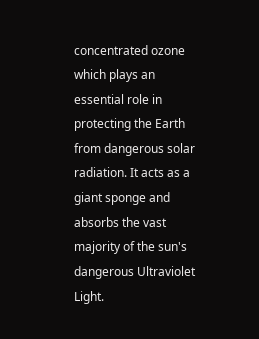concentrated ozone which plays an essential role in protecting the Earth from dangerous solar radiation. It acts as a giant sponge and absorbs the vast majority of the sun's dangerous Ultraviolet Light.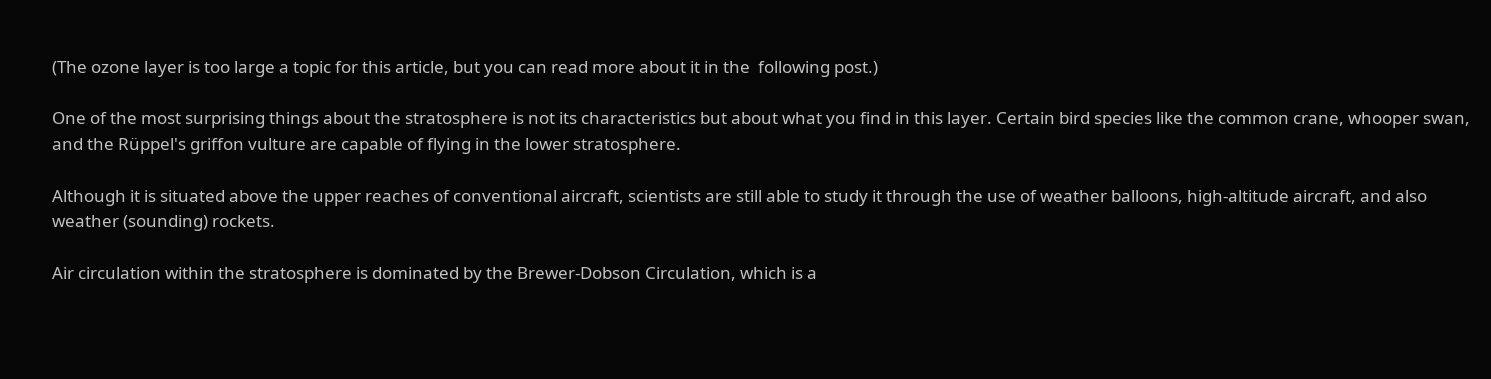(The ozone layer is too large a topic for this article, but you can read more about it in the  following post.)

One of the most surprising things about the stratosphere is not its characteristics but about what you find in this layer. Certain bird species like the common crane, whooper swan, and the Rüppel's griffon vulture are capable of flying in the lower stratosphere.

Although it is situated above the upper reaches of conventional aircraft, scientists are still able to study it through the use of weather balloons, high-altitude aircraft, and also weather (sounding) rockets.

Air circulation within the stratosphere is dominated by the Brewer-Dobson Circulation, which is a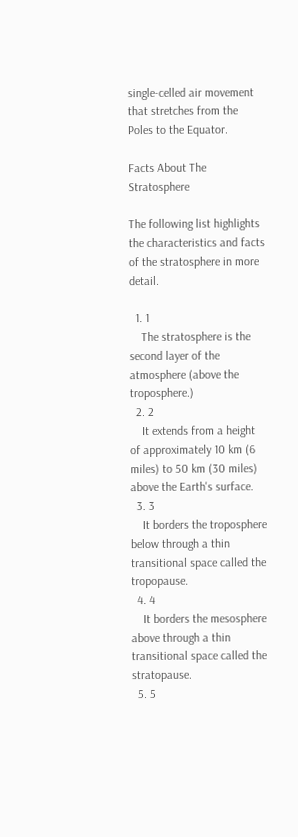single-celled air movement that stretches from the Poles to the Equator.

Facts About The Stratosphere

The following list highlights the characteristics and facts of the stratosphere in more detail.

  1. 1
    The stratosphere is the second layer of the atmosphere (above the troposphere.)
  2. 2
    It extends from a height of approximately 10 km (6 miles) to 50 km (30 miles) above the Earth's surface.
  3. 3
    It borders the troposphere below through a thin transitional space called the tropopause.
  4. 4
    It borders the mesosphere above through a thin transitional space called the stratopause.
  5. 5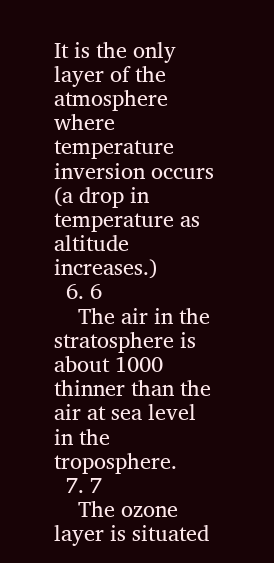It is the only layer of the atmosphere where temperature inversion occurs (a drop in temperature as altitude increases.)
  6. 6
    The air in the stratosphere is about 1000 thinner than the air at sea level in the troposphere.
  7. 7
    The ozone layer is situated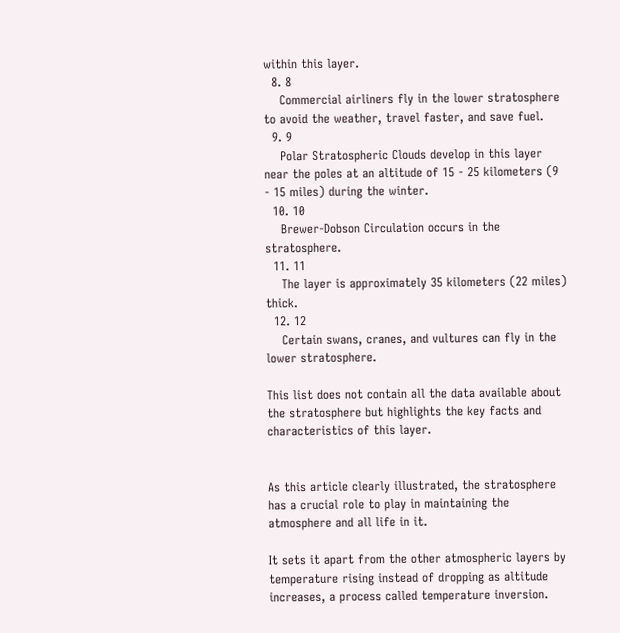within this layer.
  8. 8
    Commercial airliners fly in the lower stratosphere to avoid the weather, travel faster, and save fuel.
  9. 9
    Polar Stratospheric Clouds develop in this layer near the poles at an altitude of 15 - 25 kilometers (9 - 15 miles) during the winter.
  10. 10
    Brewer-Dobson Circulation occurs in the stratosphere.
  11. 11
    The layer is approximately 35 kilometers (22 miles) thick.
  12. 12
    Certain swans, cranes, and vultures can fly in the lower stratosphere.

This list does not contain all the data available about the stratosphere but highlights the key facts and characteristics of this layer.


As this article clearly illustrated, the stratosphere has a crucial role to play in maintaining the atmosphere and all life in it.

It sets it apart from the other atmospheric layers by temperature rising instead of dropping as altitude increases, a process called temperature inversion.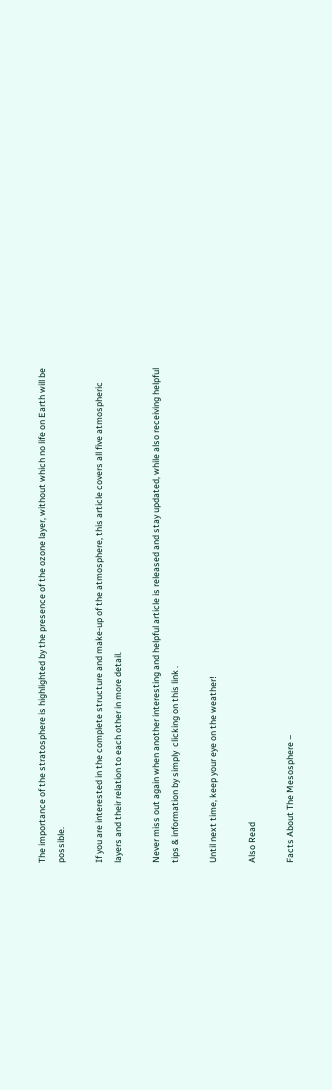The importance of the stratosphere is highlighted by the presence of the ozone layer, without which no life on Earth will be possible.

If you are interested in the complete structure and make-up of the atmosphere, this article covers all five atmospheric layers and their relation to each other in more detail.

Never miss out again when another interesting and helpful article is released and stay updated, while also receiving helpful tips & information by simply  clicking on this link .

Until next time, keep your eye on the weather!

Also Read

Facts About The Mesosphere –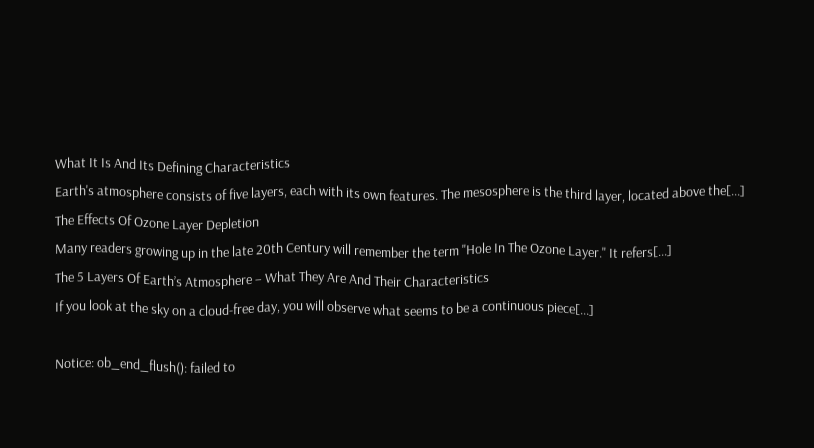What It Is And Its Defining Characteristics
Earth's atmosphere consists of five layers, each with its own features. The mesosphere is the third layer, located above the[...]
The Effects Of Ozone Layer Depletion
Many readers growing up in the late 20th Century will remember the term "Hole In The Ozone Layer." It refers[...]
The 5 Layers Of Earth’s Atmosphere – What They Are And Their Characteristics
If you look at the sky on a cloud-free day, you will observe what seems to be a continuous piece[...]

Notice: ob_end_flush(): failed to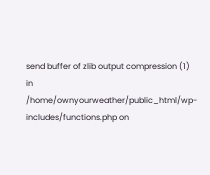send buffer of zlib output compression (1) in /home/ownyourweather/public_html/wp-includes/functions.php on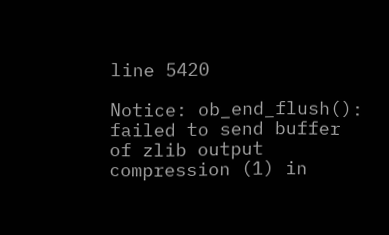line 5420

Notice: ob_end_flush(): failed to send buffer of zlib output compression (1) in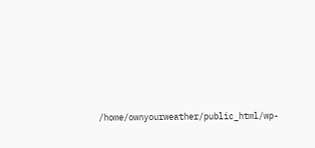/home/ownyourweather/public_html/wp-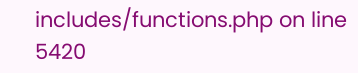includes/functions.php on line 5420